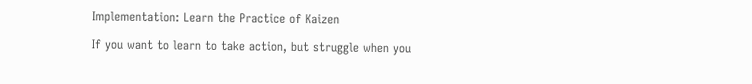Implementation: Learn the Practice of Kaizen

If you want to learn to take action, but struggle when you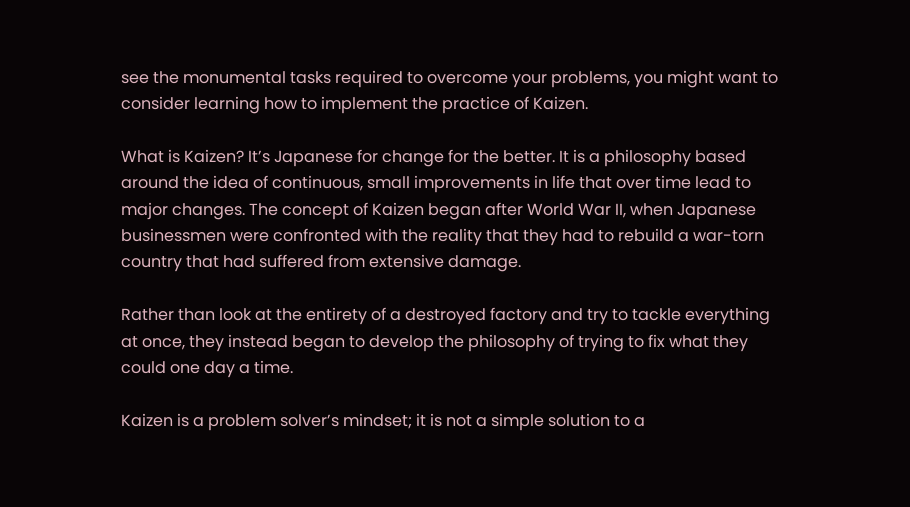see the monumental tasks required to overcome your problems, you might want to consider learning how to implement the practice of Kaizen.

What is Kaizen? It’s Japanese for change for the better. It is a philosophy based around the idea of continuous, small improvements in life that over time lead to major changes. The concept of Kaizen began after World War II, when Japanese businessmen were confronted with the reality that they had to rebuild a war-torn country that had suffered from extensive damage.

Rather than look at the entirety of a destroyed factory and try to tackle everything at once, they instead began to develop the philosophy of trying to fix what they could one day a time.

Kaizen is a problem solver’s mindset; it is not a simple solution to a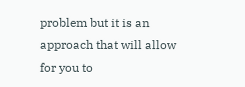problem but it is an approach that will allow for you to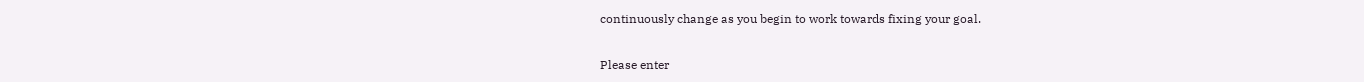continuously change as you begin to work towards fixing your goal.


Please enter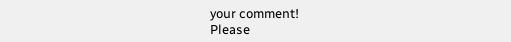your comment!
Please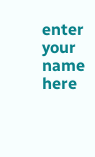enter your name here